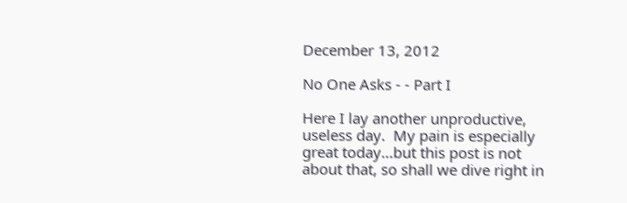December 13, 2012

No One Asks - - Part I

Here I lay another unproductive, useless day.  My pain is especially great today...but this post is not about that, so shall we dive right in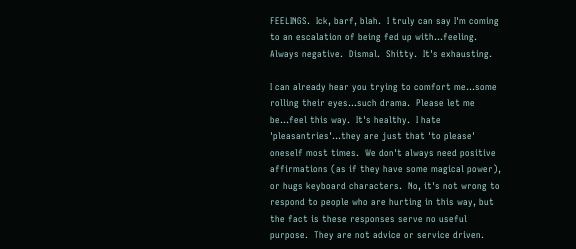FEELINGS.  Ick, barf, blah.  I truly can say I'm coming to an escalation of being fed up with...feeling.  Always negative.  Dismal.  Shitty.  It's exhausting.

I can already hear you trying to comfort me...some rolling their eyes...such drama.  Please let me be...feel this way.  It's healthy.  I hate 'pleasantries'...they are just that 'to please' oneself most times.  We don't always need positive affirmations (as if they have some magical power), or hugs keyboard characters.  No, it's not wrong to respond to people who are hurting in this way, but the fact is these responses serve no useful purpose.  They are not advice or service driven.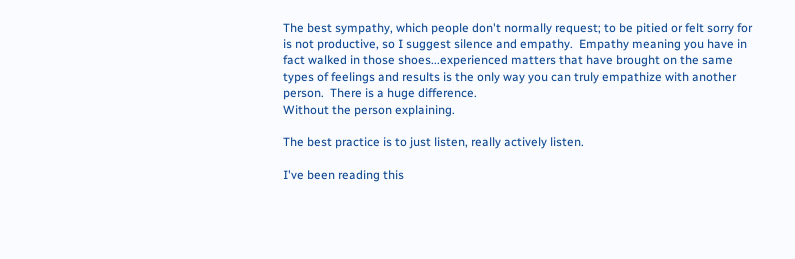The best sympathy, which people don't normally request; to be pitied or felt sorry for is not productive, so I suggest silence and empathy.  Empathy meaning you have in fact walked in those shoes...experienced matters that have brought on the same types of feelings and results is the only way you can truly empathize with another person.  There is a huge difference.
Without the person explaining.

The best practice is to just listen, really actively listen.

I've been reading this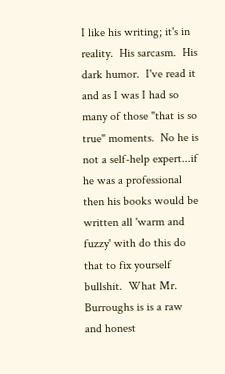I like his writing; it's in reality.  His sarcasm.  His dark humor.  I've read it and as I was I had so many of those "that is so true" moments.  No he is not a self-help expert...if he was a professional then his books would be written all 'warm and fuzzy' with do this do that to fix yourself bullshit.  What Mr. Burroughs is is a raw and honest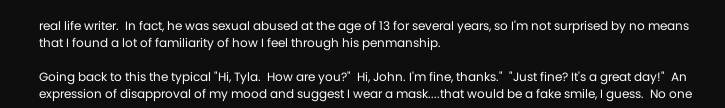real life writer.  In fact, he was sexual abused at the age of 13 for several years, so I'm not surprised by no means that I found a lot of familiarity of how I feel through his penmanship.

Going back to this the typical "Hi, Tyla.  How are you?"  Hi, John. I'm fine, thanks."  "Just fine? It's a great day!"  An expression of disapproval of my mood and suggest I wear a mask....that would be a fake smile, I guess.  No one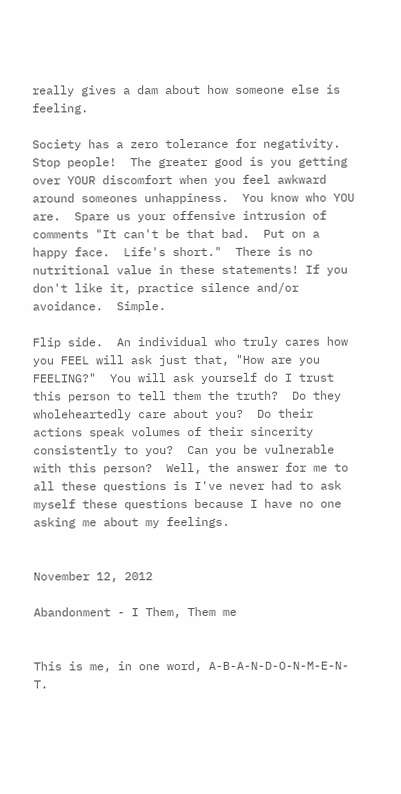really gives a dam about how someone else is feeling.

Society has a zero tolerance for negativity.  Stop people!  The greater good is you getting over YOUR discomfort when you feel awkward around someones unhappiness.  You know who YOU are.  Spare us your offensive intrusion of comments "It can't be that bad.  Put on a happy face.  Life's short."  There is no nutritional value in these statements! If you don't like it, practice silence and/or avoidance.  Simple.

Flip side.  An individual who truly cares how you FEEL will ask just that, "How are you FEELING?"  You will ask yourself do I trust this person to tell them the truth?  Do they wholeheartedly care about you?  Do their actions speak volumes of their sincerity consistently to you?  Can you be vulnerable with this person?  Well, the answer for me to all these questions is I've never had to ask myself these questions because I have no one asking me about my feelings.


November 12, 2012

Abandonment - I Them, Them me


This is me, in one word, A-B-A-N-D-O-N-M-E-N-T.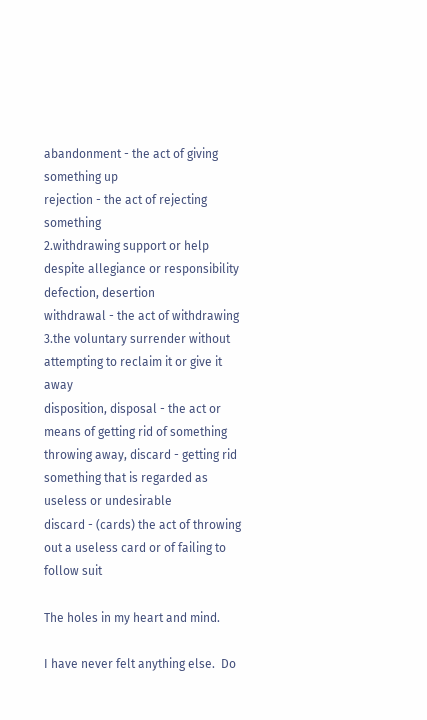abandonment - the act of giving something up
rejection - the act of rejecting something
2.withdrawing support or help despite allegiance or responsibility
defection, desertion
withdrawal - the act of withdrawing
3.the voluntary surrender without attempting to reclaim it or give it away
disposition, disposal - the act or means of getting rid of something
throwing away, discard - getting rid something that is regarded as useless or undesirable
discard - (cards) the act of throwing out a useless card or of failing to follow suit

The holes in my heart and mind.

I have never felt anything else.  Do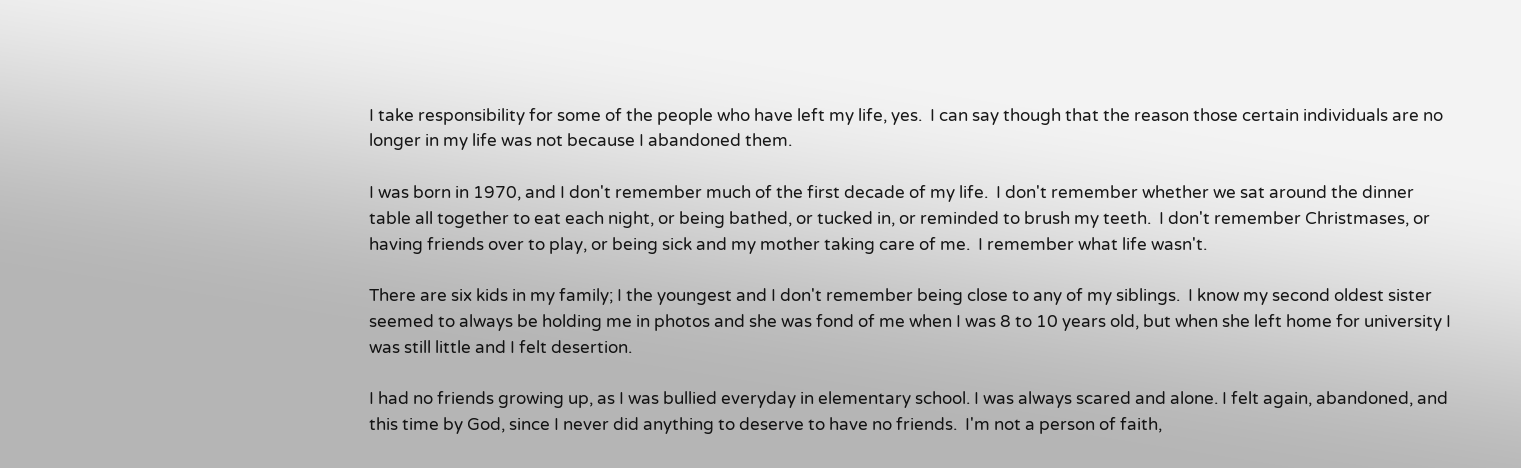I take responsibility for some of the people who have left my life, yes.  I can say though that the reason those certain individuals are no longer in my life was not because I abandoned them.

I was born in 1970, and I don't remember much of the first decade of my life.  I don't remember whether we sat around the dinner table all together to eat each night, or being bathed, or tucked in, or reminded to brush my teeth.  I don't remember Christmases, or having friends over to play, or being sick and my mother taking care of me.  I remember what life wasn't.

There are six kids in my family; I the youngest and I don't remember being close to any of my siblings.  I know my second oldest sister seemed to always be holding me in photos and she was fond of me when I was 8 to 10 years old, but when she left home for university I was still little and I felt desertion.

I had no friends growing up, as I was bullied everyday in elementary school. I was always scared and alone. I felt again, abandoned, and this time by God, since I never did anything to deserve to have no friends.  I'm not a person of faith,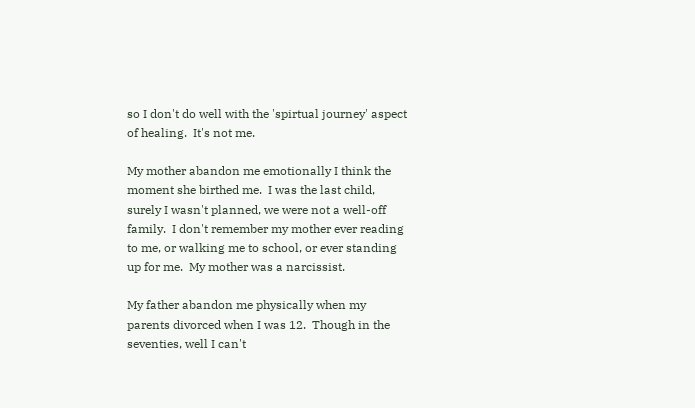so I don't do well with the 'spirtual journey' aspect of healing.  It's not me.

My mother abandon me emotionally I think the moment she birthed me.  I was the last child, surely I wasn't planned, we were not a well-off family.  I don't remember my mother ever reading to me, or walking me to school, or ever standing up for me.  My mother was a narcissist.

My father abandon me physically when my parents divorced when I was 12.  Though in the seventies, well I can't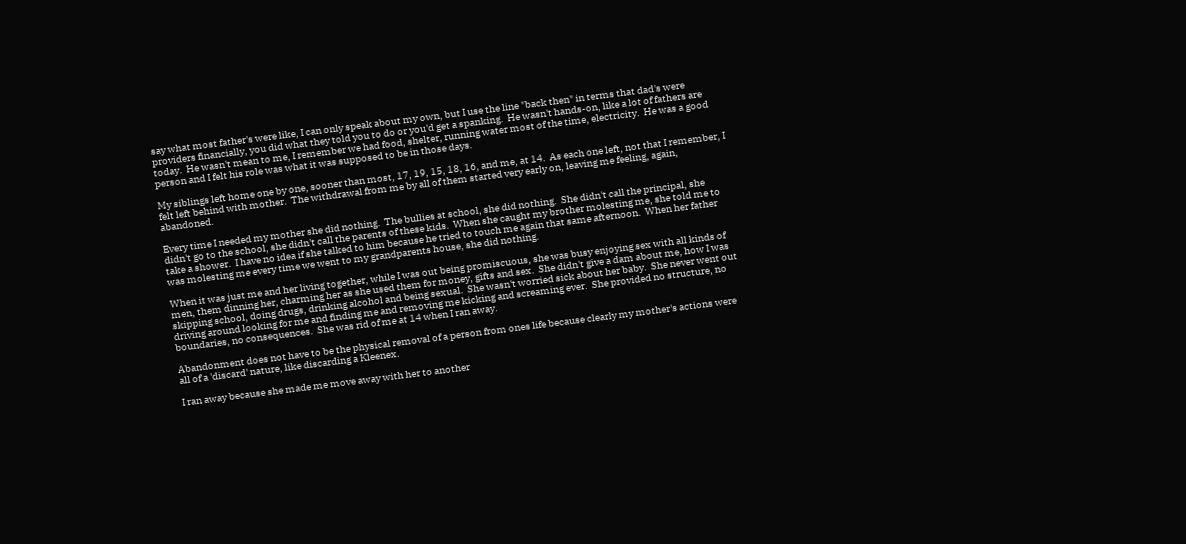say what most father's were like, I can only speak about my own, but I use the line "back then" in terms that dad's were providers financially, you did what they told you to do or you'd get a spanking.  He wasn't hands-on, like a lot of fathers are today.  He wasn't mean to me, I remember we had food, shelter, running water most of the time, electricity.  He was a good person and I felt his role was what it was supposed to be in those days.

My siblings left home one by one, sooner than most, 17, 19, 15, 18, 16, and me, at 14.  As each one left, not that I remember, I felt left behind with mother.  The withdrawal from me by all of them started very early on, leaving me feeling, again, abandoned.

Every time I needed my mother she did nothing.  The bullies at school, she did nothing.  She didn't call the principal, she didn't go to the school, she didn't call the parents of these kids.  When she caught my brother molesting me, she told me to take a shower.  I have no idea if she talked to him because he tried to touch me again that same afternoon.  When her father was molesting me every time we went to my grandparents house, she did nothing.

When it was just me and her living together, while I was out being promiscuous, she was busy enjoying sex with all kinds of men, them dinning her, charming her as she used them for money, gifts and sex.  She didn't give a dam about me, how I was skipping school, doing drugs, drinking alcohol and being sexual.  She wasn't worried sick about her baby.  She never went out driving around looking for me and finding me and removing me kicking and screaming ever.  She provided no structure, no boundaries, no consequences.  She was rid of me at 14 when I ran away.

Abandonment does not have to be the physical removal of a person from ones life because clearly my mother's actions were all of a 'discard' nature, like discarding a Kleenex.

I ran away because she made me move away with her to another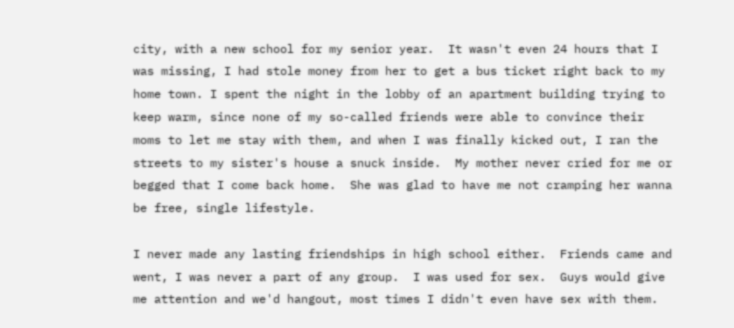city, with a new school for my senior year.  It wasn't even 24 hours that I was missing, I had stole money from her to get a bus ticket right back to my home town. I spent the night in the lobby of an apartment building trying to keep warm, since none of my so-called friends were able to convince their moms to let me stay with them, and when I was finally kicked out, I ran the streets to my sister's house a snuck inside.  My mother never cried for me or begged that I come back home.  She was glad to have me not cramping her wanna be free, single lifestyle.

I never made any lasting friendships in high school either.  Friends came and went, I was never a part of any group.  I was used for sex.  Guys would give me attention and we'd hangout, most times I didn't even have sex with them.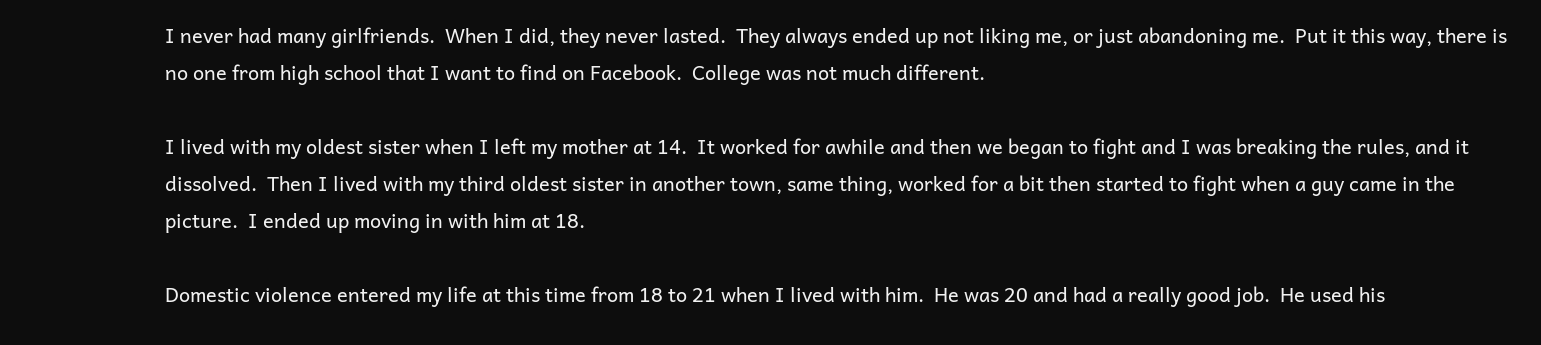I never had many girlfriends.  When I did, they never lasted.  They always ended up not liking me, or just abandoning me.  Put it this way, there is no one from high school that I want to find on Facebook.  College was not much different.

I lived with my oldest sister when I left my mother at 14.  It worked for awhile and then we began to fight and I was breaking the rules, and it dissolved.  Then I lived with my third oldest sister in another town, same thing, worked for a bit then started to fight when a guy came in the picture.  I ended up moving in with him at 18.

Domestic violence entered my life at this time from 18 to 21 when I lived with him.  He was 20 and had a really good job.  He used his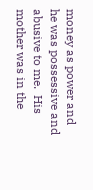money as power and he was possessive and abusive to me.  His mother was in the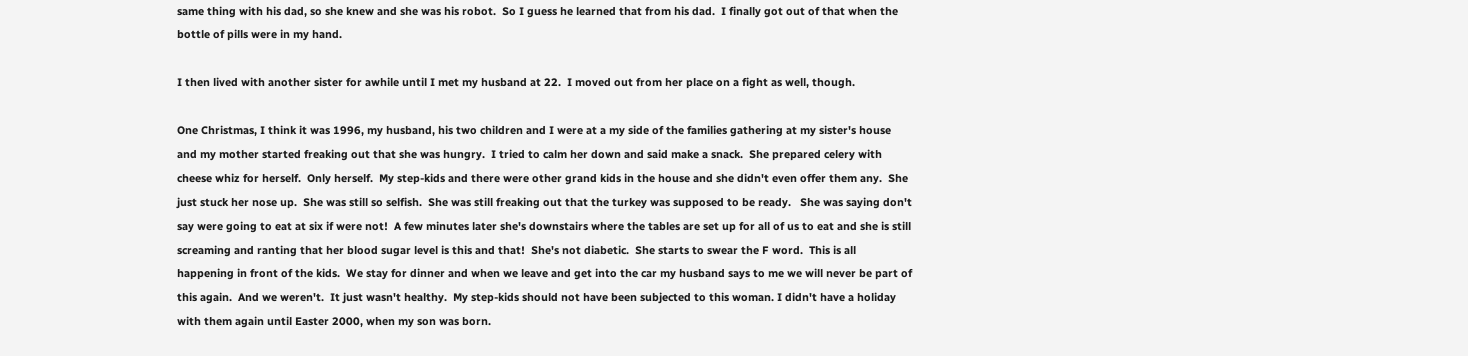same thing with his dad, so she knew and she was his robot.  So I guess he learned that from his dad.  I finally got out of that when the bottle of pills were in my hand.

I then lived with another sister for awhile until I met my husband at 22.  I moved out from her place on a fight as well, though.

One Christmas, I think it was 1996, my husband, his two children and I were at a my side of the families gathering at my sister's house and my mother started freaking out that she was hungry.  I tried to calm her down and said make a snack.  She prepared celery with cheese whiz for herself.  Only herself.  My step-kids and there were other grand kids in the house and she didn't even offer them any.  She just stuck her nose up.  She was still so selfish.  She was still freaking out that the turkey was supposed to be ready.   She was saying don't say were going to eat at six if were not!  A few minutes later she's downstairs where the tables are set up for all of us to eat and she is still screaming and ranting that her blood sugar level is this and that!  She's not diabetic.  She starts to swear the F word.  This is all happening in front of the kids.  We stay for dinner and when we leave and get into the car my husband says to me we will never be part of this again.  And we weren't.  It just wasn't healthy.  My step-kids should not have been subjected to this woman. I didn't have a holiday with them again until Easter 2000, when my son was born.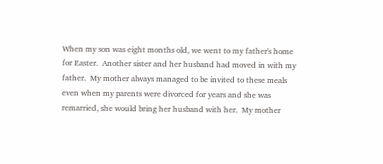When my son was eight months old, we went to my father's home for Easter.  Another sister and her husband had moved in with my father.  My mother always managed to be invited to these meals even when my parents were divorced for years and she was remarried, she would bring her husband with her.  My mother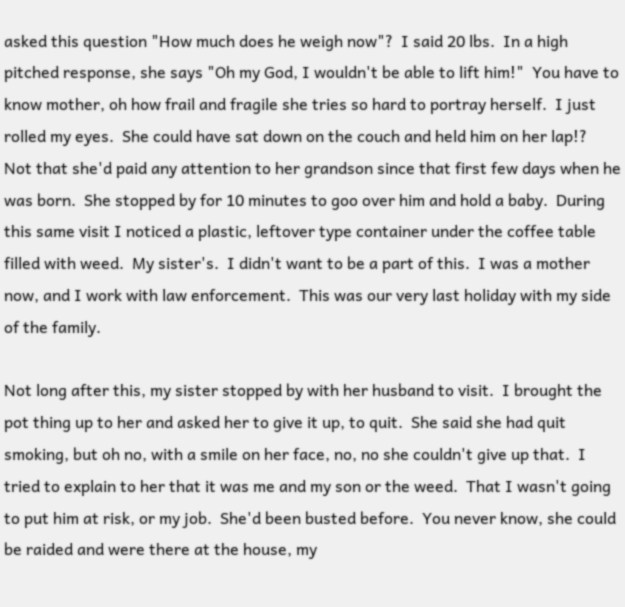asked this question "How much does he weigh now"?  I said 20 lbs.  In a high pitched response, she says "Oh my God, I wouldn't be able to lift him!"  You have to know mother, oh how frail and fragile she tries so hard to portray herself.  I just rolled my eyes.  She could have sat down on the couch and held him on her lap!?  Not that she'd paid any attention to her grandson since that first few days when he was born.  She stopped by for 10 minutes to goo over him and hold a baby.  During this same visit I noticed a plastic, leftover type container under the coffee table filled with weed.  My sister's.  I didn't want to be a part of this.  I was a mother now, and I work with law enforcement.  This was our very last holiday with my side of the family.

Not long after this, my sister stopped by with her husband to visit.  I brought the pot thing up to her and asked her to give it up, to quit.  She said she had quit smoking, but oh no, with a smile on her face, no, no she couldn't give up that.  I tried to explain to her that it was me and my son or the weed.  That I wasn't going to put him at risk, or my job.  She'd been busted before.  You never know, she could be raided and were there at the house, my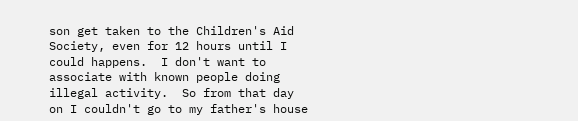son get taken to the Children's Aid Society, even for 12 hours until I could happens.  I don't want to associate with known people doing illegal activity.  So from that day on I couldn't go to my father's house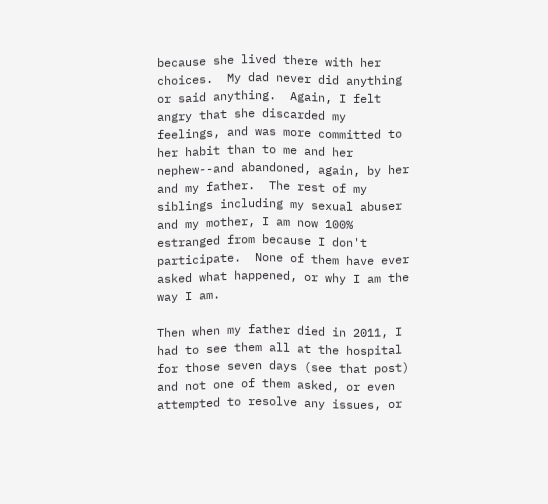because she lived there with her choices.  My dad never did anything or said anything.  Again, I felt angry that she discarded my feelings, and was more committed to her habit than to me and her nephew--and abandoned, again, by her and my father.  The rest of my siblings including my sexual abuser and my mother, I am now 100% estranged from because I don't participate.  None of them have ever asked what happened, or why I am the way I am.

Then when my father died in 2011, I had to see them all at the hospital for those seven days (see that post) and not one of them asked, or even attempted to resolve any issues, or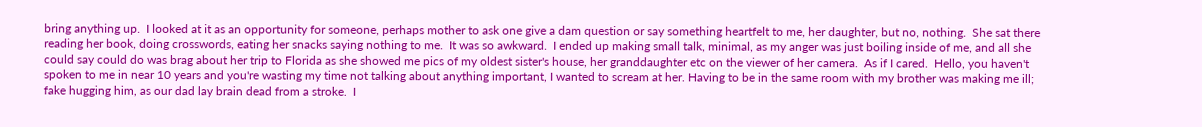bring anything up.  I looked at it as an opportunity for someone, perhaps mother to ask one give a dam question or say something heartfelt to me, her daughter, but no, nothing.  She sat there reading her book, doing crosswords, eating her snacks saying nothing to me.  It was so awkward.  I ended up making small talk, minimal, as my anger was just boiling inside of me, and all she could say could do was brag about her trip to Florida as she showed me pics of my oldest sister's house, her granddaughter etc on the viewer of her camera.  As if I cared.  Hello, you haven't spoken to me in near 10 years and you're wasting my time not talking about anything important, I wanted to scream at her. Having to be in the same room with my brother was making me ill; fake hugging him, as our dad lay brain dead from a stroke.  I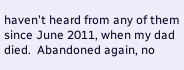haven't heard from any of them since June 2011, when my dad died.  Abandoned again, no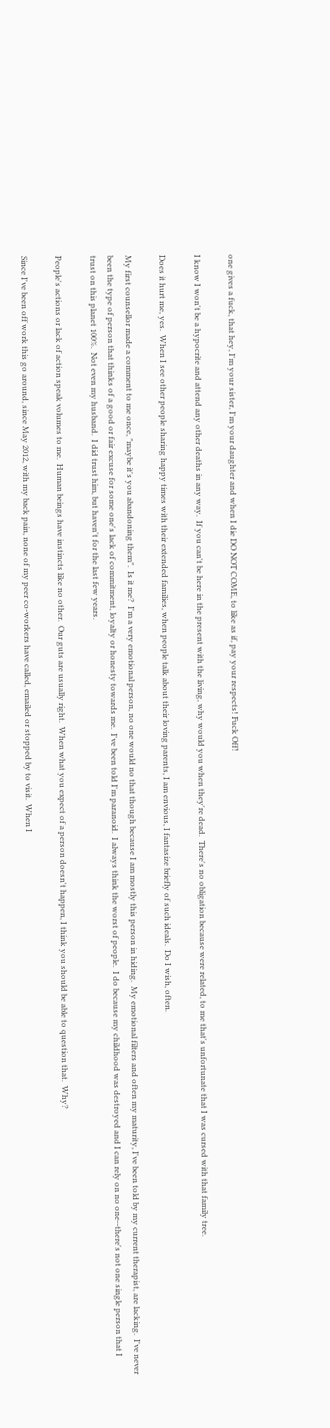one gives a fuck, that hey, I'm your sister, I'm your daughter and when I die DO NOT COME, to like as if, pay your respects! Fuck Off!

I know I won't be a hypocrite and attend any other deaths in any way.  If you can't be here in the present with the living, why would you when they're dead.  There's no obligation because were related, to me that's unfortunate that I was cursed with that family tree.

Does it hurt me, yes.  When I see other people sharing happy times with their extended families, when people talk about their loving parents, I am envious, I fantasize briefly of such ideals.  Do I wish, often.

My first counsellor made a comment to me once, "maybe it's you abandoning them".  Is it me?  I'm a very emotional person, no one would no that though because I am mostly this person in hiding.  My emotional filters and often my maturity, I've been told by my current therapist, are lacking.  I've never been the type of person that thinks of a good or fair excuse for some one's lack of commitment, loyalty or honesty towards me.  I've been told I'm paranoid.  I always think the worst of people.  I do because my childhood was destroyed and I can rely on no one--there's not one single person that I trust on this planet 100%.  Not even my husband.  I did trust him, but haven't for the last few years.

People's actions or lack of action speak volumes to me.  Human beings have instincts like no other.  Our guts are usually right.  When what you expect of a person doesn't happen, I think you should be able to question that.  Why?

Since I've been off work this go around, since May 2012, with my back pain, none of my peer co-workers have called, emailed or stopped by to visit.  When I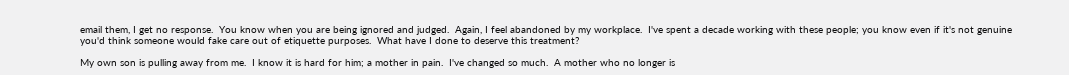email them, I get no response.  You know when you are being ignored and judged.  Again, I feel abandoned by my workplace.  I've spent a decade working with these people; you know even if it's not genuine you'd think someone would fake care out of etiquette purposes.  What have I done to deserve this treatment?

My own son is pulling away from me.  I know it is hard for him; a mother in pain.  I've changed so much.  A mother who no longer is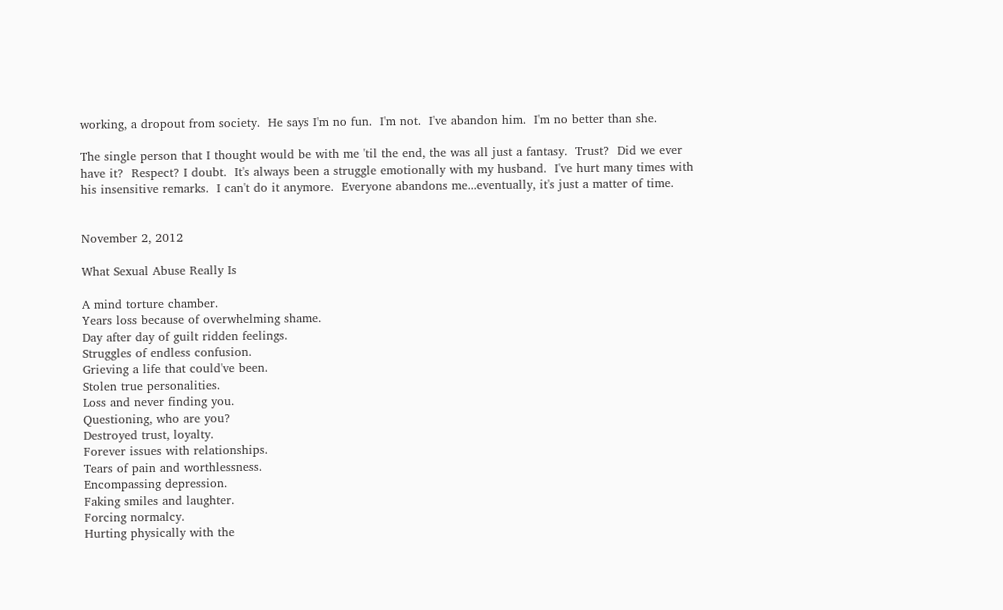working, a dropout from society.  He says I'm no fun.  I'm not.  I've abandon him.  I'm no better than she.

The single person that I thought would be with me 'til the end, the was all just a fantasy.  Trust?  Did we ever have it?  Respect? I doubt.  It's always been a struggle emotionally with my husband.  I've hurt many times with his insensitive remarks.  I can't do it anymore.  Everyone abandons me...eventually, it's just a matter of time.


November 2, 2012

What Sexual Abuse Really Is

A mind torture chamber.
Years loss because of overwhelming shame.
Day after day of guilt ridden feelings.
Struggles of endless confusion.
Grieving a life that could've been.
Stolen true personalities.
Loss and never finding you.
Questioning, who are you?
Destroyed trust, loyalty.
Forever issues with relationships.
Tears of pain and worthlessness.
Encompassing depression.
Faking smiles and laughter.
Forcing normalcy.
Hurting physically with the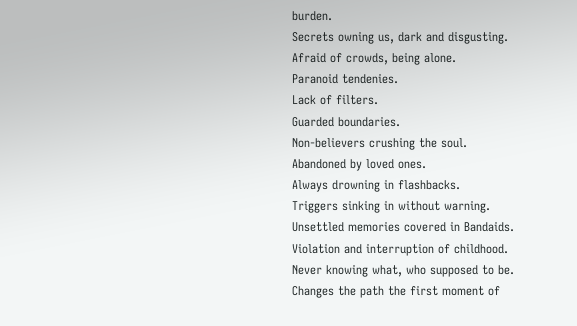burden.
Secrets owning us, dark and disgusting.
Afraid of crowds, being alone.
Paranoid tendenies.
Lack of filters.
Guarded boundaries.
Non-believers crushing the soul.
Abandoned by loved ones.
Always drowning in flashbacks.
Triggers sinking in without warning.
Unsettled memories covered in Bandaids.
Violation and interruption of childhood.
Never knowing what, who supposed to be.
Changes the path the first moment of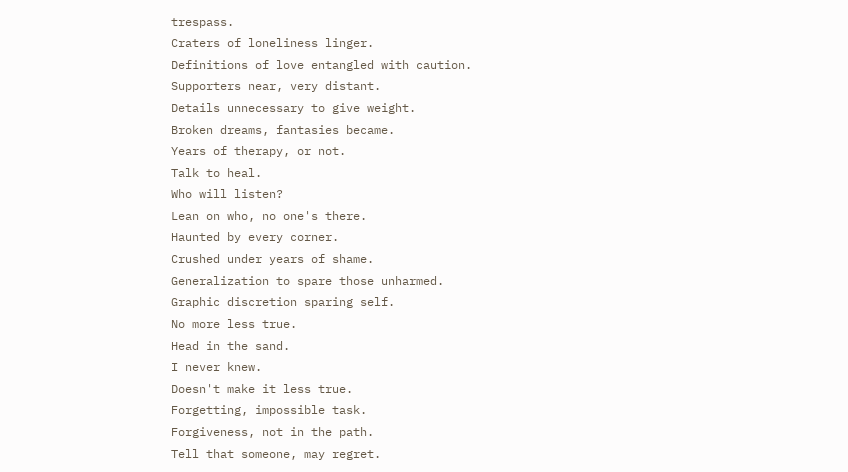trespass.
Craters of loneliness linger.
Definitions of love entangled with caution.
Supporters near, very distant.
Details unnecessary to give weight.
Broken dreams, fantasies became.
Years of therapy, or not.
Talk to heal.
Who will listen?
Lean on who, no one's there.
Haunted by every corner.
Crushed under years of shame.
Generalization to spare those unharmed.
Graphic discretion sparing self.
No more less true.
Head in the sand.
I never knew.
Doesn't make it less true.
Forgetting, impossible task.
Forgiveness, not in the path.
Tell that someone, may regret.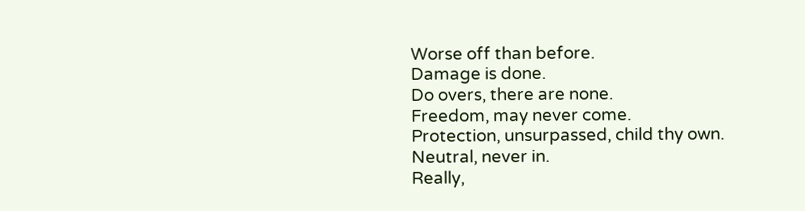Worse off than before.
Damage is done.
Do overs, there are none.
Freedom, may never come.
Protection, unsurpassed, child thy own.
Neutral, never in.
Really,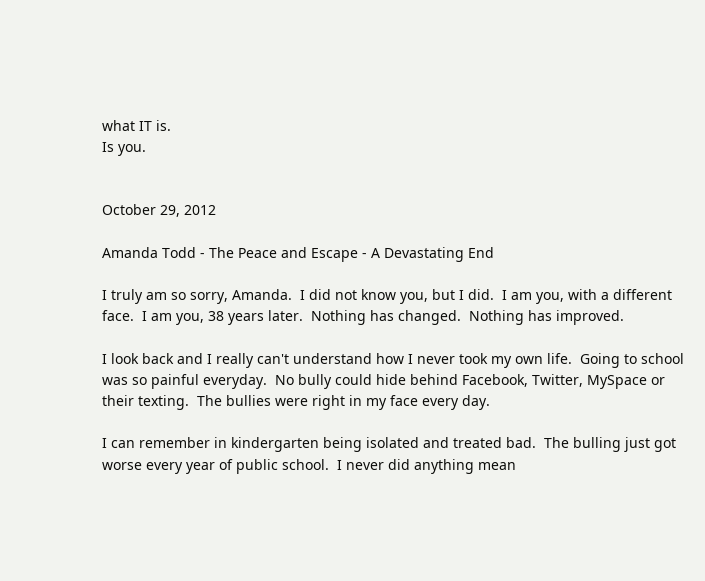what IT is.
Is you.


October 29, 2012

Amanda Todd - The Peace and Escape - A Devastating End

I truly am so sorry, Amanda.  I did not know you, but I did.  I am you, with a different face.  I am you, 38 years later.  Nothing has changed.  Nothing has improved.

I look back and I really can't understand how I never took my own life.  Going to school was so painful everyday.  No bully could hide behind Facebook, Twitter, MySpace or their texting.  The bullies were right in my face every day.

I can remember in kindergarten being isolated and treated bad.  The bulling just got worse every year of public school.  I never did anything mean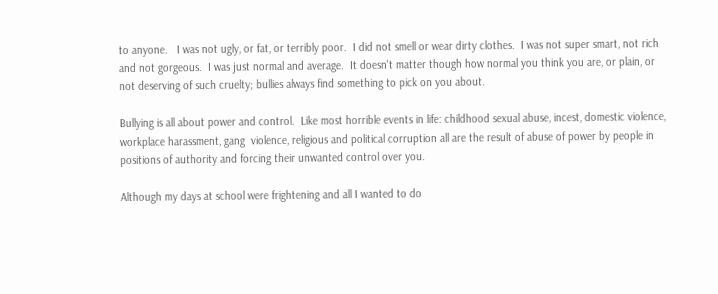to anyone.   I was not ugly, or fat, or terribly poor.  I did not smell or wear dirty clothes.  I was not super smart, not rich and not gorgeous.  I was just normal and average.  It doesn't matter though how normal you think you are, or plain, or not deserving of such cruelty; bullies always find something to pick on you about.

Bullying is all about power and control.  Like most horrible events in life: childhood sexual abuse, incest, domestic violence, workplace harassment, gang  violence, religious and political corruption all are the result of abuse of power by people in positions of authority and forcing their unwanted control over you.

Although my days at school were frightening and all I wanted to do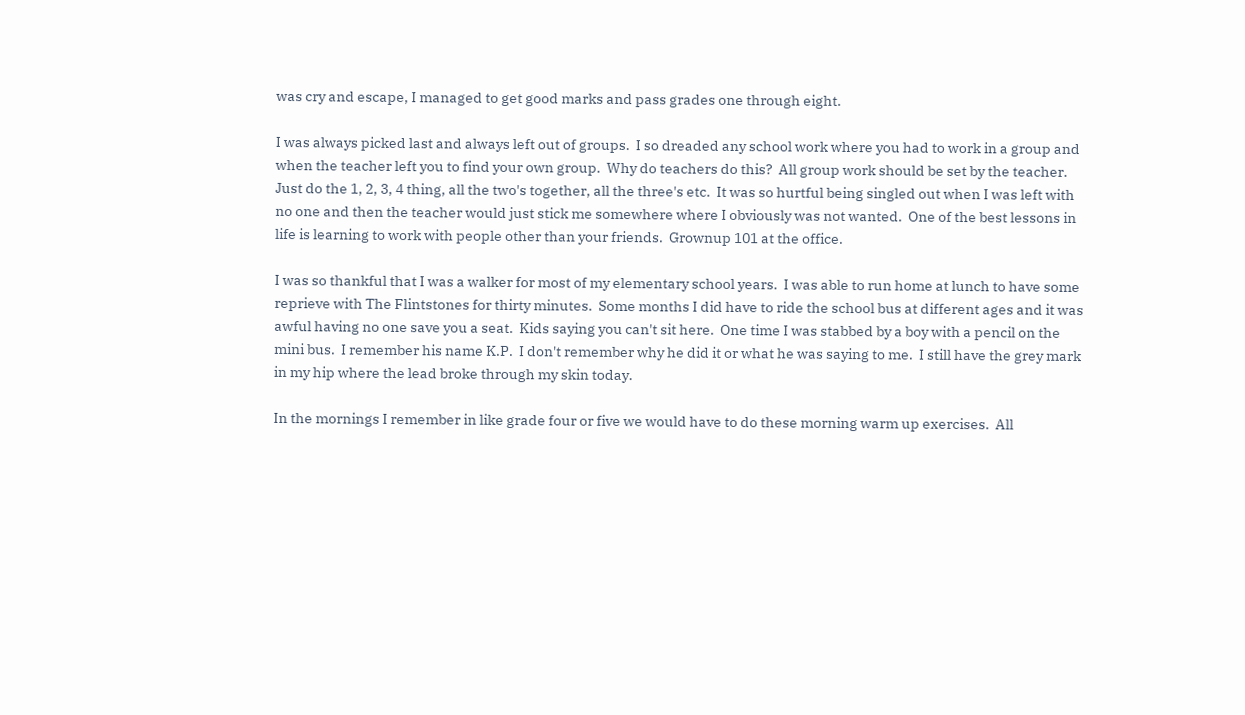was cry and escape, I managed to get good marks and pass grades one through eight.

I was always picked last and always left out of groups.  I so dreaded any school work where you had to work in a group and when the teacher left you to find your own group.  Why do teachers do this?  All group work should be set by the teacher.  Just do the 1, 2, 3, 4 thing, all the two's together, all the three's etc.  It was so hurtful being singled out when I was left with no one and then the teacher would just stick me somewhere where I obviously was not wanted.  One of the best lessons in life is learning to work with people other than your friends.  Grownup 101 at the office.

I was so thankful that I was a walker for most of my elementary school years.  I was able to run home at lunch to have some reprieve with The Flintstones for thirty minutes.  Some months I did have to ride the school bus at different ages and it was awful having no one save you a seat.  Kids saying you can't sit here.  One time I was stabbed by a boy with a pencil on the mini bus.  I remember his name K.P.  I don't remember why he did it or what he was saying to me.  I still have the grey mark in my hip where the lead broke through my skin today.

In the mornings I remember in like grade four or five we would have to do these morning warm up exercises.  All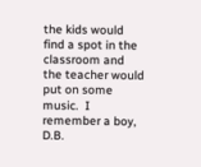the kids would find a spot in the classroom and the teacher would put on some music.  I remember a boy, D.B.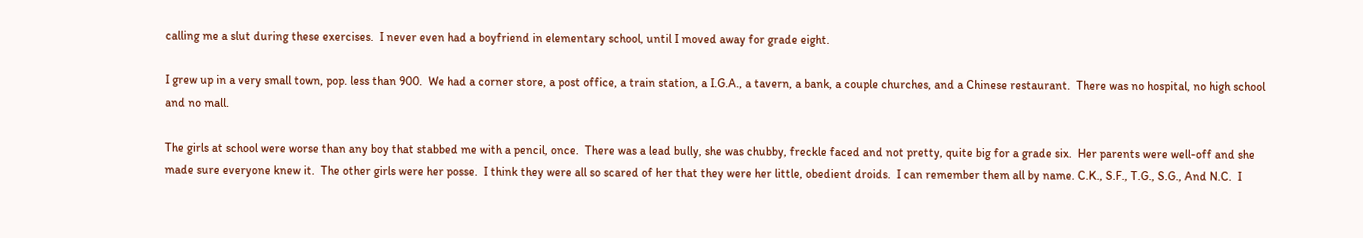calling me a slut during these exercises.  I never even had a boyfriend in elementary school, until I moved away for grade eight.

I grew up in a very small town, pop. less than 900.  We had a corner store, a post office, a train station, a I.G.A., a tavern, a bank, a couple churches, and a Chinese restaurant.  There was no hospital, no high school and no mall.

The girls at school were worse than any boy that stabbed me with a pencil, once.  There was a lead bully, she was chubby, freckle faced and not pretty, quite big for a grade six.  Her parents were well-off and she made sure everyone knew it.  The other girls were her posse.  I think they were all so scared of her that they were her little, obedient droids.  I can remember them all by name. C.K., S.F., T.G., S.G., And N.C.  I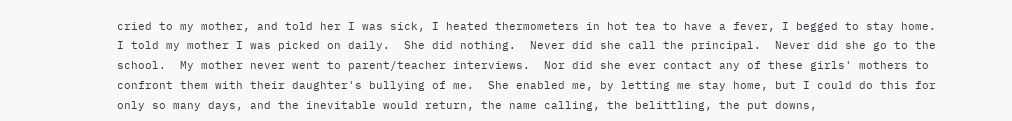cried to my mother, and told her I was sick, I heated thermometers in hot tea to have a fever, I begged to stay home.  I told my mother I was picked on daily.  She did nothing.  Never did she call the principal.  Never did she go to the school.  My mother never went to parent/teacher interviews.  Nor did she ever contact any of these girls' mothers to confront them with their daughter's bullying of me.  She enabled me, by letting me stay home, but I could do this for only so many days, and the inevitable would return, the name calling, the belittling, the put downs,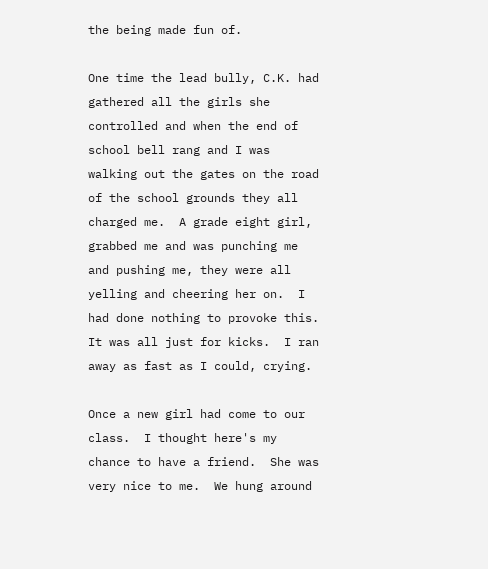the being made fun of.

One time the lead bully, C.K. had gathered all the girls she controlled and when the end of school bell rang and I was walking out the gates on the road of the school grounds they all charged me.  A grade eight girl, grabbed me and was punching me and pushing me, they were all yelling and cheering her on.  I had done nothing to provoke this.  It was all just for kicks.  I ran away as fast as I could, crying.

Once a new girl had come to our class.  I thought here's my chance to have a friend.  She was very nice to me.  We hung around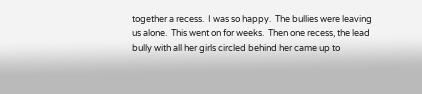together a recess.  I was so happy.  The bullies were leaving us alone.  This went on for weeks.  Then one recess, the lead bully with all her girls circled behind her came up to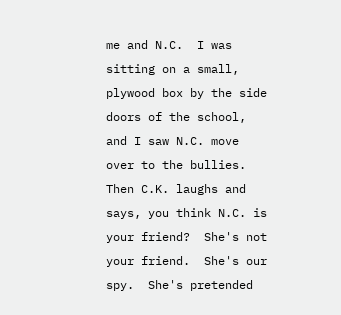me and N.C.  I was sitting on a small, plywood box by the side doors of the school, and I saw N.C. move over to the bullies.  Then C.K. laughs and says, you think N.C. is your friend?  She's not your friend.  She's our spy.  She's pretended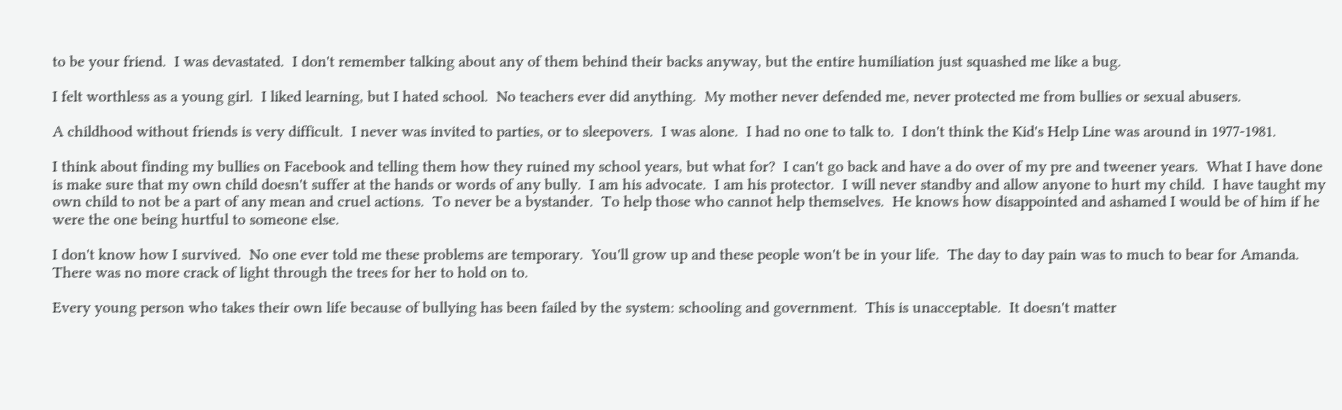to be your friend.  I was devastated.  I don't remember talking about any of them behind their backs anyway, but the entire humiliation just squashed me like a bug.

I felt worthless as a young girl.  I liked learning, but I hated school.  No teachers ever did anything.  My mother never defended me, never protected me from bullies or sexual abusers.

A childhood without friends is very difficult.  I never was invited to parties, or to sleepovers.  I was alone.  I had no one to talk to.  I don't think the Kid's Help Line was around in 1977-1981.

I think about finding my bullies on Facebook and telling them how they ruined my school years, but what for?  I can't go back and have a do over of my pre and tweener years.  What I have done is make sure that my own child doesn't suffer at the hands or words of any bully.  I am his advocate.  I am his protector.  I will never standby and allow anyone to hurt my child.  I have taught my own child to not be a part of any mean and cruel actions.  To never be a bystander.  To help those who cannot help themselves.  He knows how disappointed and ashamed I would be of him if he were the one being hurtful to someone else.

I don't know how I survived.  No one ever told me these problems are temporary.  You'll grow up and these people won't be in your life.  The day to day pain was to much to bear for Amanda. There was no more crack of light through the trees for her to hold on to.

Every young person who takes their own life because of bullying has been failed by the system: schooling and government.  This is unacceptable.  It doesn't matter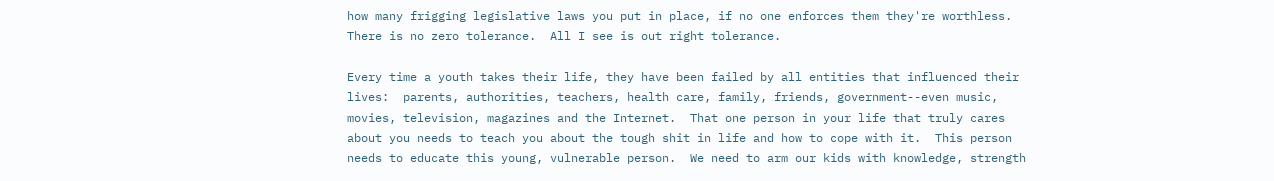how many frigging legislative laws you put in place, if no one enforces them they're worthless.  There is no zero tolerance.  All I see is out right tolerance.

Every time a youth takes their life, they have been failed by all entities that influenced their lives:  parents, authorities, teachers, health care, family, friends, government--even music, movies, television, magazines and the Internet.  That one person in your life that truly cares about you needs to teach you about the tough shit in life and how to cope with it.  This person needs to educate this young, vulnerable person.  We need to arm our kids with knowledge, strength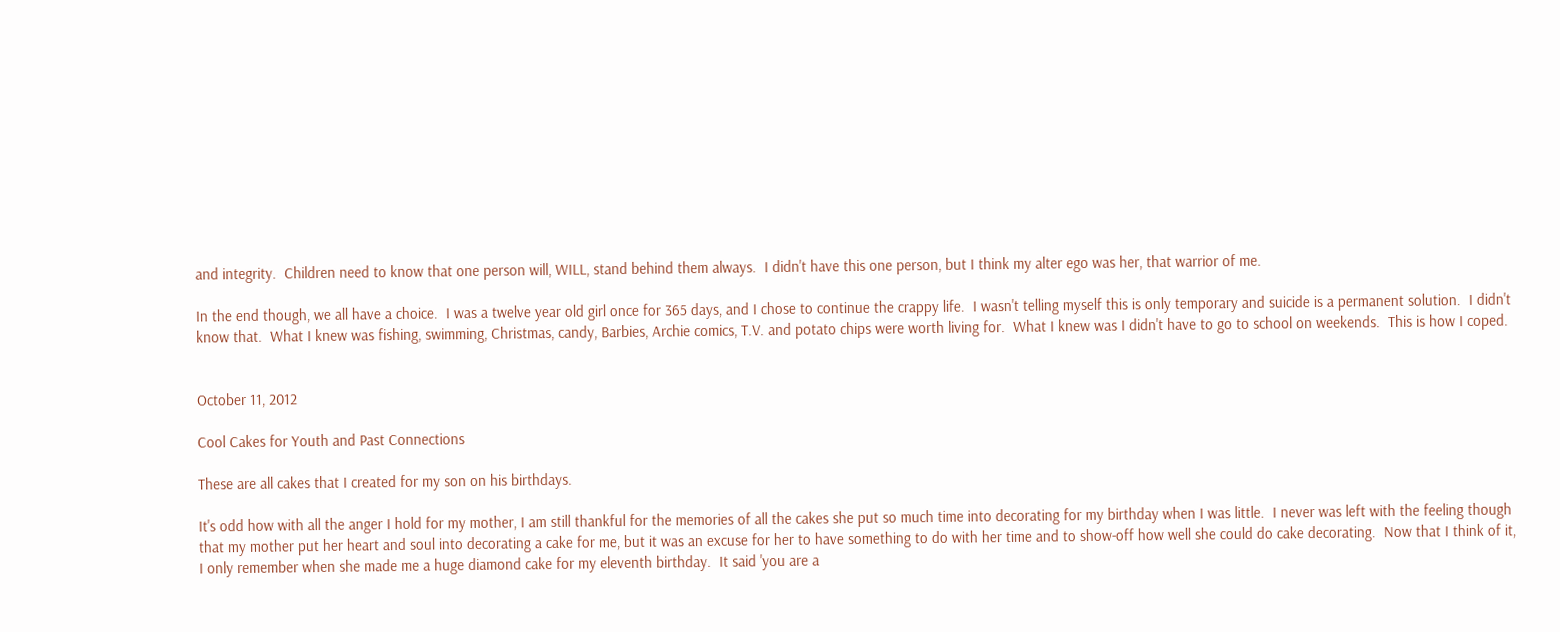and integrity.  Children need to know that one person will, WILL, stand behind them always.  I didn't have this one person, but I think my alter ego was her, that warrior of me.

In the end though, we all have a choice.  I was a twelve year old girl once for 365 days, and I chose to continue the crappy life.  I wasn't telling myself this is only temporary and suicide is a permanent solution.  I didn't know that.  What I knew was fishing, swimming, Christmas, candy, Barbies, Archie comics, T.V. and potato chips were worth living for.  What I knew was I didn't have to go to school on weekends.  This is how I coped.


October 11, 2012

Cool Cakes for Youth and Past Connections

These are all cakes that I created for my son on his birthdays.

It's odd how with all the anger I hold for my mother, I am still thankful for the memories of all the cakes she put so much time into decorating for my birthday when I was little.  I never was left with the feeling though that my mother put her heart and soul into decorating a cake for me, but it was an excuse for her to have something to do with her time and to show-off how well she could do cake decorating.  Now that I think of it, I only remember when she made me a huge diamond cake for my eleventh birthday.  It said 'you are a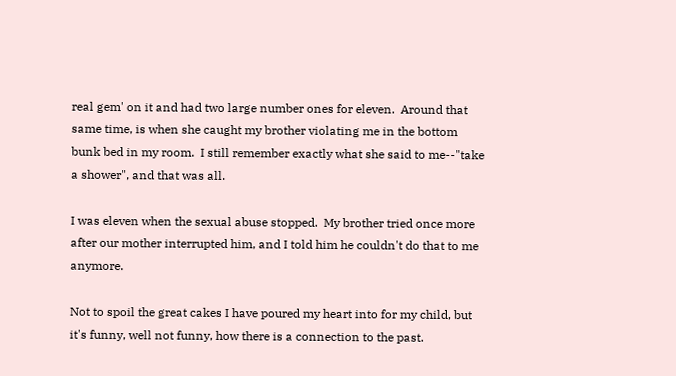real gem' on it and had two large number ones for eleven.  Around that same time, is when she caught my brother violating me in the bottom bunk bed in my room.  I still remember exactly what she said to me--"take a shower", and that was all.

I was eleven when the sexual abuse stopped.  My brother tried once more after our mother interrupted him, and I told him he couldn't do that to me anymore.

Not to spoil the great cakes I have poured my heart into for my child, but it's funny, well not funny, how there is a connection to the past.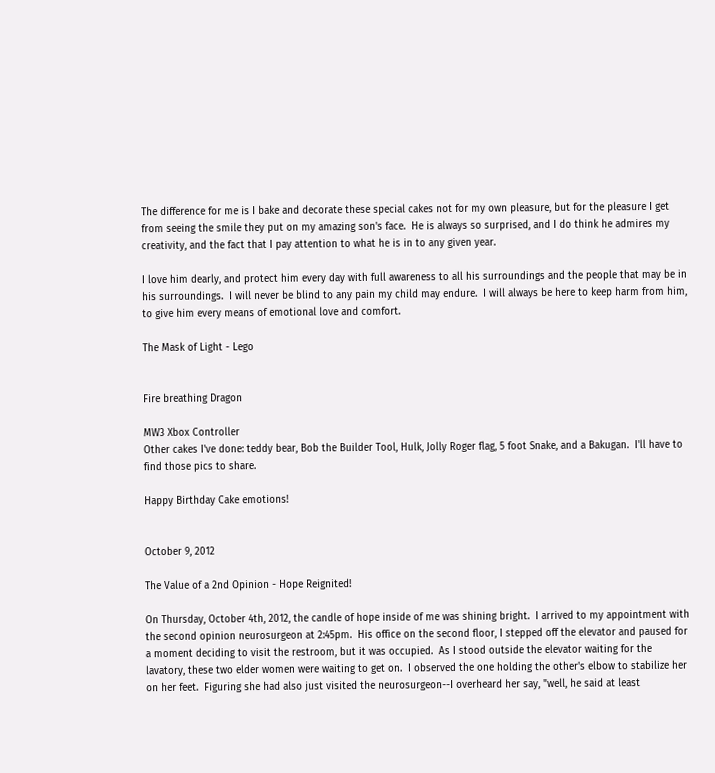The difference for me is I bake and decorate these special cakes not for my own pleasure, but for the pleasure I get from seeing the smile they put on my amazing son's face.  He is always so surprised, and I do think he admires my creativity, and the fact that I pay attention to what he is in to any given year.

I love him dearly, and protect him every day with full awareness to all his surroundings and the people that may be in his surroundings.  I will never be blind to any pain my child may endure.  I will always be here to keep harm from him, to give him every means of emotional love and comfort.

The Mask of Light - Lego


Fire breathing Dragon

MW3 Xbox Controller
Other cakes I've done: teddy bear, Bob the Builder Tool, Hulk, Jolly Roger flag, 5 foot Snake, and a Bakugan.  I'll have to find those pics to share.

Happy Birthday Cake emotions!


October 9, 2012

The Value of a 2nd Opinion - Hope Reignited!

On Thursday, October 4th, 2012, the candle of hope inside of me was shining bright.  I arrived to my appointment with the second opinion neurosurgeon at 2:45pm.  His office on the second floor, I stepped off the elevator and paused for a moment deciding to visit the restroom, but it was occupied.  As I stood outside the elevator waiting for the lavatory, these two elder women were waiting to get on.  I observed the one holding the other's elbow to stabilize her on her feet.  Figuring she had also just visited the neurosurgeon--I overheard her say, "well, he said at least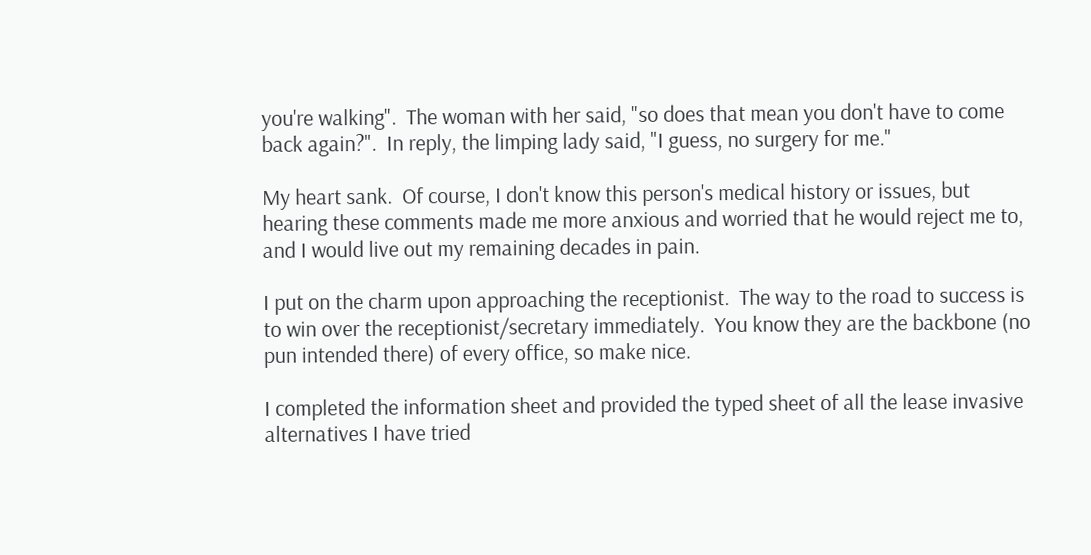you're walking".  The woman with her said, "so does that mean you don't have to come back again?".  In reply, the limping lady said, "I guess, no surgery for me."

My heart sank.  Of course, I don't know this person's medical history or issues, but hearing these comments made me more anxious and worried that he would reject me to, and I would live out my remaining decades in pain.

I put on the charm upon approaching the receptionist.  The way to the road to success is to win over the receptionist/secretary immediately.  You know they are the backbone (no pun intended there) of every office, so make nice.

I completed the information sheet and provided the typed sheet of all the lease invasive alternatives I have tried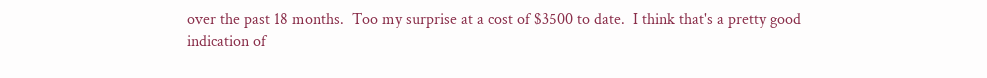over the past 18 months.  Too my surprise at a cost of $3500 to date.  I think that's a pretty good indication of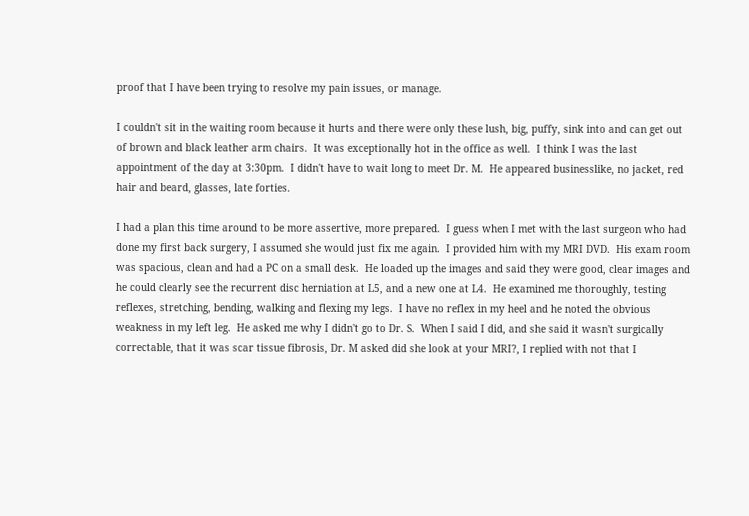proof that I have been trying to resolve my pain issues, or manage.

I couldn't sit in the waiting room because it hurts and there were only these lush, big, puffy, sink into and can get out of brown and black leather arm chairs.  It was exceptionally hot in the office as well.  I think I was the last appointment of the day at 3:30pm.  I didn't have to wait long to meet Dr. M.  He appeared businesslike, no jacket, red hair and beard, glasses, late forties.

I had a plan this time around to be more assertive, more prepared.  I guess when I met with the last surgeon who had done my first back surgery, I assumed she would just fix me again.  I provided him with my MRI DVD.  His exam room was spacious, clean and had a PC on a small desk.  He loaded up the images and said they were good, clear images and he could clearly see the recurrent disc herniation at L5, and a new one at L4.  He examined me thoroughly, testing reflexes, stretching, bending, walking and flexing my legs.  I have no reflex in my heel and he noted the obvious weakness in my left leg.  He asked me why I didn't go to Dr. S.  When I said I did, and she said it wasn't surgically correctable, that it was scar tissue fibrosis, Dr. M asked did she look at your MRI?, I replied with not that I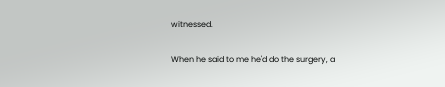witnessed.

When he said to me he'd do the surgery, a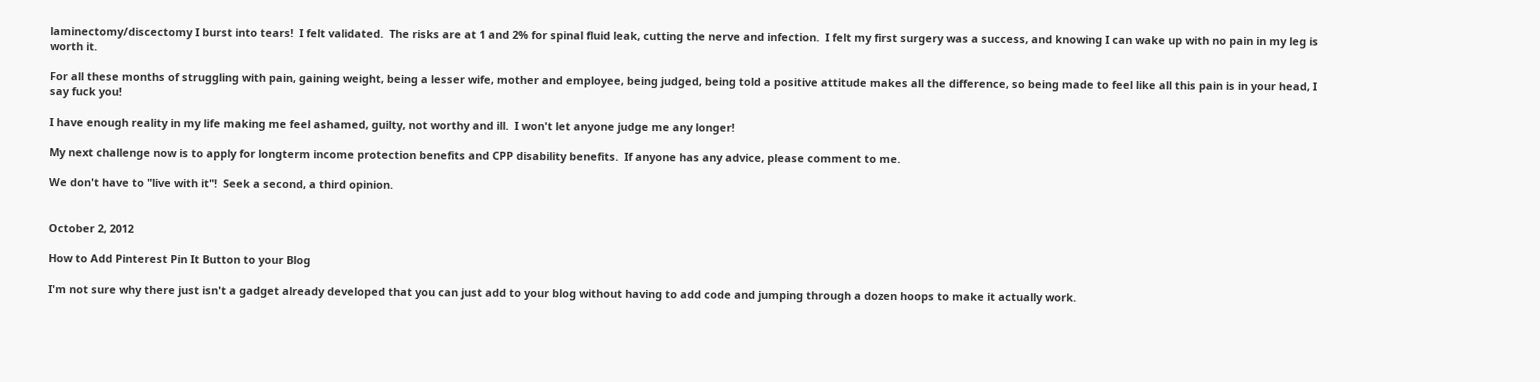laminectomy/discectomy I burst into tears!  I felt validated.  The risks are at 1 and 2% for spinal fluid leak, cutting the nerve and infection.  I felt my first surgery was a success, and knowing I can wake up with no pain in my leg is worth it.

For all these months of struggling with pain, gaining weight, being a lesser wife, mother and employee, being judged, being told a positive attitude makes all the difference, so being made to feel like all this pain is in your head, I say fuck you!

I have enough reality in my life making me feel ashamed, guilty, not worthy and ill.  I won't let anyone judge me any longer!

My next challenge now is to apply for longterm income protection benefits and CPP disability benefits.  If anyone has any advice, please comment to me.

We don't have to "live with it"!  Seek a second, a third opinion.


October 2, 2012

How to Add Pinterest Pin It Button to your Blog

I'm not sure why there just isn't a gadget already developed that you can just add to your blog without having to add code and jumping through a dozen hoops to make it actually work.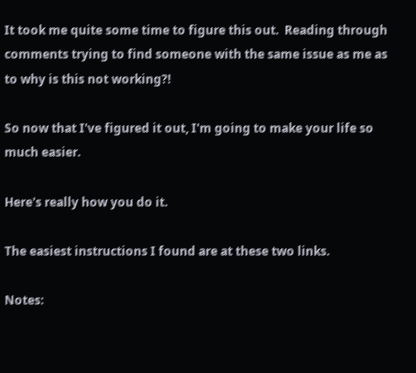It took me quite some time to figure this out.  Reading through comments trying to find someone with the same issue as me as to why is this not working?!

So now that I've figured it out, I'm going to make your life so much easier.

Here's really how you do it.

The easiest instructions I found are at these two links.

Notes: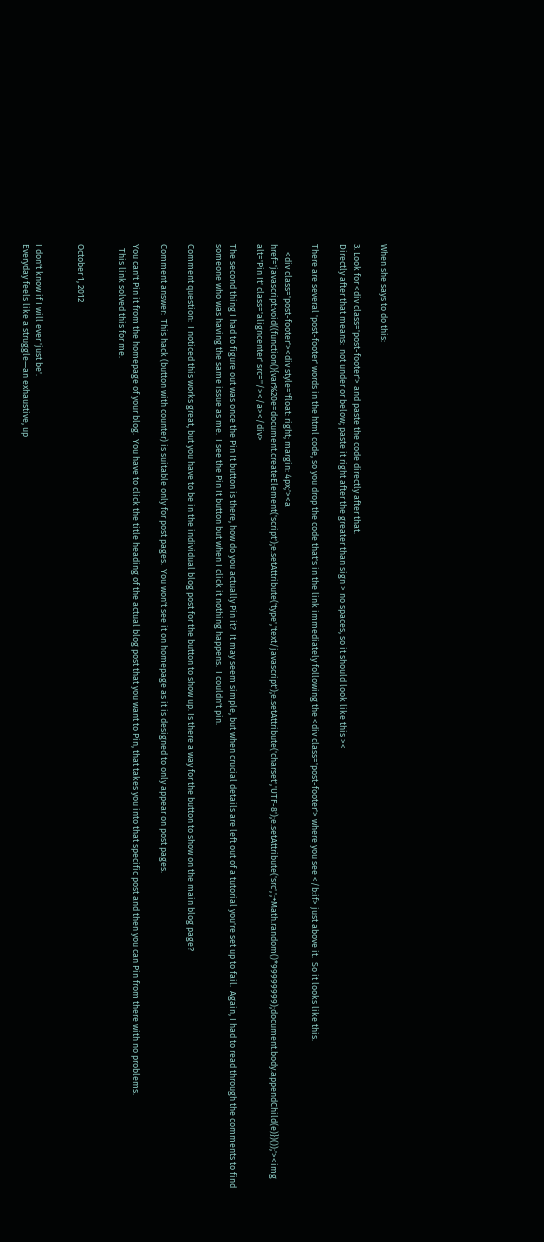When she says to do this:

3. Look for <div class='post-footer'> and paste the code directly after that.
Directly after that means:  not under or below; paste it right after the greater than sign > no spaces, so it should look like this ><

There are several 'post-footer' words in the html code, so you drop the code that's in the link immediately following the <div class='post-footer'> where you see </b:if> just above it.  So it looks like this.

    <div class='post-footer'><div style='float: right; margin: 4px;'><a href='javascript:void((function(){var%20e=document.createElement('script');e.setAttribute('type','text/javascript');e.setAttribute('charset','UTF-8');e.setAttribute('src',';+Math.random()*99999999);document.body.appendChild(e)})());'><img alt='Pin It' class='aligncenter' src=''/></a></div>

The second thing I had to figure out was once the Pin It button is there, how do you actually Pin it?  It may seem simple, but when crucial details are left out of a tutorial you're set up to fail.  Again, I had to read through the comments to find someone who was having the same issue as me.  I see the Pin It button but when I click it nothing happens.  I couldn't pin.

Comment question:  I noticed this works great, but you have to be in the individual blog post for the button to show up. Is there a way for the button to show on the main blog page?

Comment answer:  This hack (button with counter) is suitable only for post pages.  You won't see it on homepage as it is designed to only appear on post pages.

You can't Pin it from the homepage of your blog.  You have to click the title heading of the actual blog post that you want to Pin, that takes you into that specific post and then you can Pin from there with no problems.
  This link solved this for me.


October 1, 2012


I don't know if I will ever 'just be'.
Everyday feels like a struggle—an exhaustive, up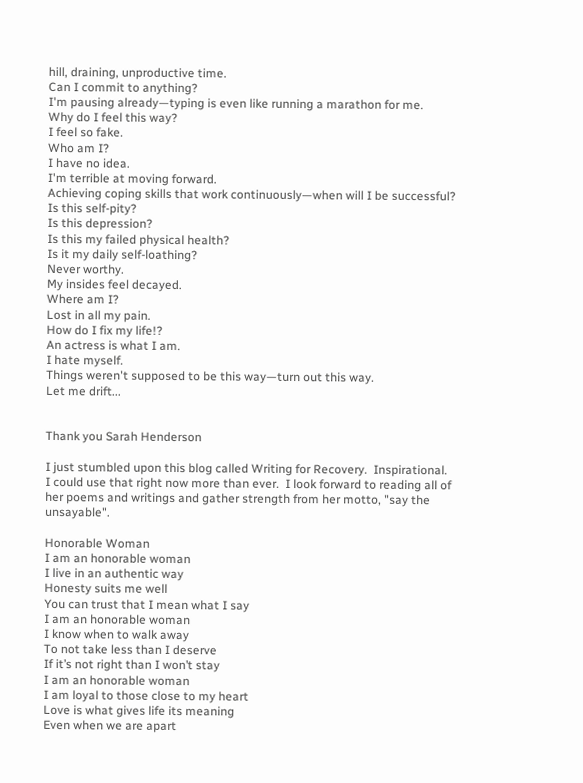hill, draining, unproductive time.
Can I commit to anything?
I'm pausing already—typing is even like running a marathon for me.
Why do I feel this way?
I feel so fake.
Who am I?
I have no idea.
I'm terrible at moving forward.
Achieving coping skills that work continuously—when will I be successful?
Is this self-pity?
Is this depression?
Is this my failed physical health?
Is it my daily self-loathing?
Never worthy.
My insides feel decayed.
Where am I?
Lost in all my pain.
How do I fix my life!?
An actress is what I am.
I hate myself.
Things weren't supposed to be this way—turn out this way.
Let me drift...


Thank you Sarah Henderson

I just stumbled upon this blog called Writing for Recovery.  Inspirational.  I could use that right now more than ever.  I look forward to reading all of her poems and writings and gather strength from her motto, "say the unsayable".

Honorable Woman
I am an honorable woman
I live in an authentic way
Honesty suits me well
You can trust that I mean what I say
I am an honorable woman
I know when to walk away
To not take less than I deserve
If it’s not right than I won’t stay
I am an honorable woman
I am loyal to those close to my heart
Love is what gives life its meaning
Even when we are apart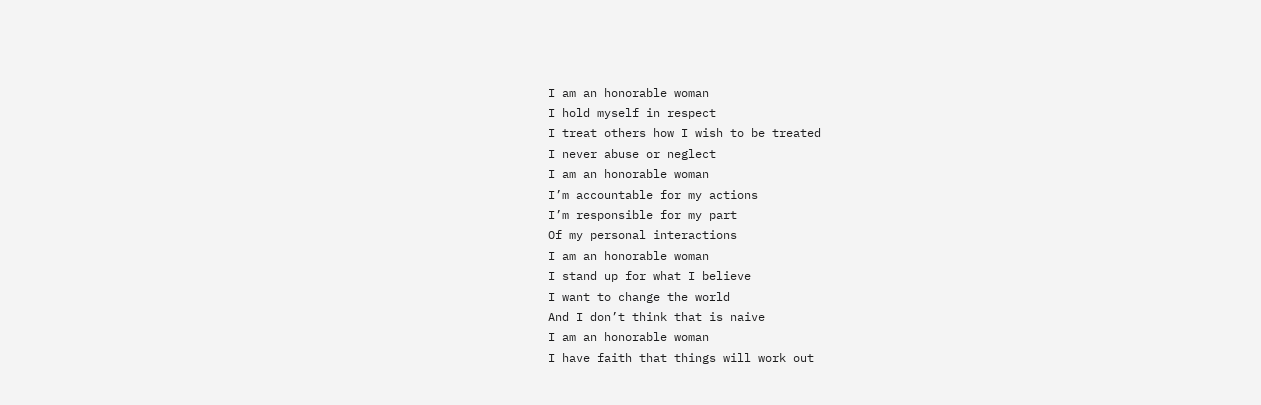I am an honorable woman
I hold myself in respect
I treat others how I wish to be treated
I never abuse or neglect
I am an honorable woman
I’m accountable for my actions
I’m responsible for my part
Of my personal interactions
I am an honorable woman
I stand up for what I believe
I want to change the world
And I don’t think that is naive
I am an honorable woman
I have faith that things will work out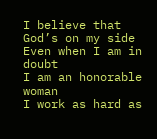I believe that God’s on my side
Even when I am in doubt
I am an honorable woman
I work as hard as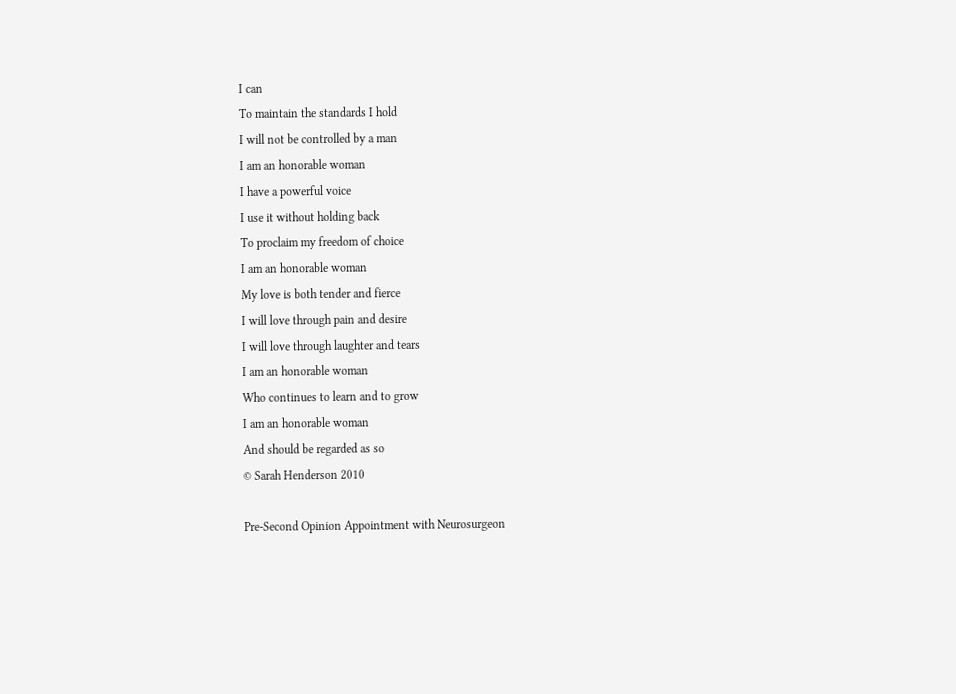I can
To maintain the standards I hold
I will not be controlled by a man
I am an honorable woman
I have a powerful voice
I use it without holding back
To proclaim my freedom of choice
I am an honorable woman
My love is both tender and fierce
I will love through pain and desire
I will love through laughter and tears
I am an honorable woman
Who continues to learn and to grow
I am an honorable woman
And should be regarded as so
© Sarah Henderson 2010

Pre-Second Opinion Appointment with Neurosurgeon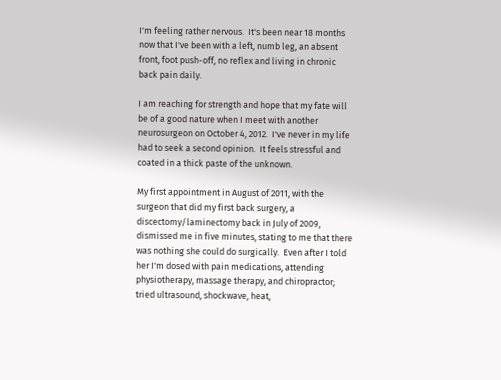I'm feeling rather nervous.  It's been near 18 months now that I've been with a left, numb leg, an absent front, foot push-off, no reflex and living in chronic back pain daily.

I am reaching for strength and hope that my fate will be of a good nature when I meet with another neurosurgeon on October 4, 2012.  I've never in my life had to seek a second opinion.  It feels stressful and coated in a thick paste of the unknown.

My first appointment in August of 2011, with the surgeon that did my first back surgery, a discectomy/laminectomy back in July of 2009, dismissed me in five minutes, stating to me that there was nothing she could do surgically.  Even after I told her I'm dosed with pain medications, attending physiotherapy, massage therapy, and chiropractor; tried ultrasound, shockwave, heat,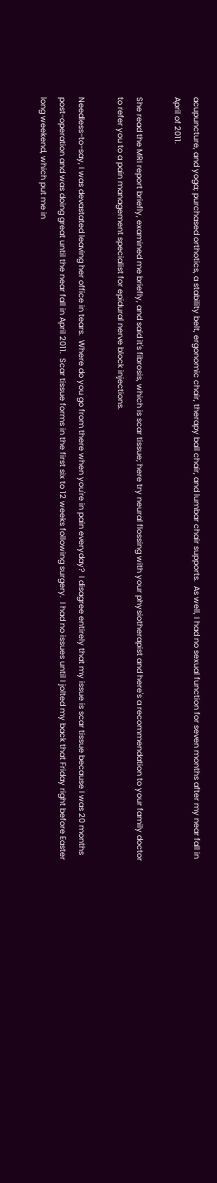acupuncture, and yoga; purchased orthotics, a stability belt, ergonomic chair, therapy ball chair, and lumbar chair supports.  As well, I had no sexual function for seven months after my near fall in April of 2011.

She read the MRI report briefly, examined me briefly, and said it's fibrosis, which is scar tissue; here try neural flossing with your physiotherapist and here's a recommendation to your family doctor to refer you to a pain management specialist for epidural nerve block injections.

Needless-to-say, I was devastated leaving her office in tears.  Where do you go from there when you're in pain everyday?  I disagree entirely that my issue is scar tissue because I was 20 months post-operation and was doing great until the near fall in April 2011.  Scar tissue forms in the first six to 12 weeks following surgery.  I had no issues until I jolted my back that Friday right before Easter long weekend, which put me in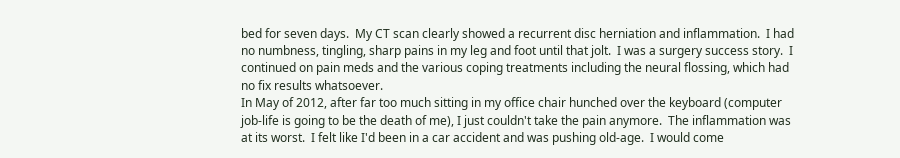bed for seven days.  My CT scan clearly showed a recurrent disc herniation and inflammation.  I had no numbness, tingling, sharp pains in my leg and foot until that jolt.  I was a surgery success story.  I continued on pain meds and the various coping treatments including the neural flossing, which had no fix results whatsoever.
In May of 2012, after far too much sitting in my office chair hunched over the keyboard (computer job-life is going to be the death of me), I just couldn't take the pain anymore.  The inflammation was at its worst.  I felt like I'd been in a car accident and was pushing old-age.  I would come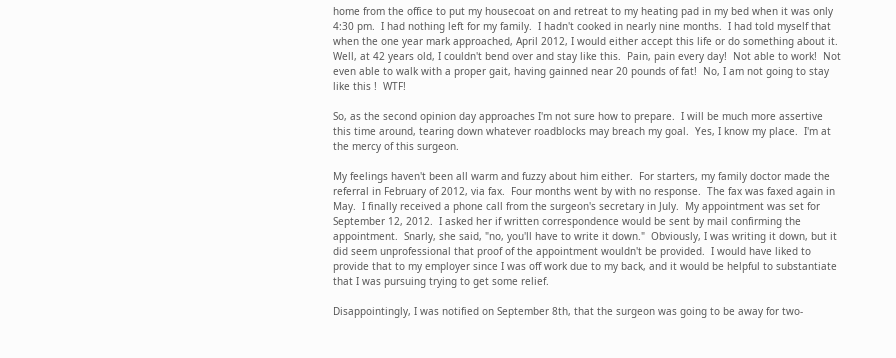home from the office to put my housecoat on and retreat to my heating pad in my bed when it was only 4:30 pm.  I had nothing left for my family.  I hadn't cooked in nearly nine months.  I had told myself that when the one year mark approached, April 2012, I would either accept this life or do something about it.  Well, at 42 years old, I couldn't bend over and stay like this.  Pain, pain every day!  Not able to work!  Not even able to walk with a proper gait, having gainned near 20 pounds of fat!  No, I am not going to stay like this !  WTF!

So, as the second opinion day approaches I'm not sure how to prepare.  I will be much more assertive this time around, tearing down whatever roadblocks may breach my goal.  Yes, I know my place.  I'm at the mercy of this surgeon.

My feelings haven't been all warm and fuzzy about him either.  For starters, my family doctor made the referral in February of 2012, via fax.  Four months went by with no response.  The fax was faxed again in May.  I finally received a phone call from the surgeon's secretary in July.  My appointment was set for September 12, 2012.  I asked her if written correspondence would be sent by mail confirming the appointment.  Snarly, she said, "no, you'll have to write it down."  Obviously, I was writing it down, but it did seem unprofessional that proof of the appointment wouldn't be provided.  I would have liked to provide that to my employer since I was off work due to my back, and it would be helpful to substantiate that I was pursuing trying to get some relief.

Disappointingly, I was notified on September 8th, that the surgeon was going to be away for two-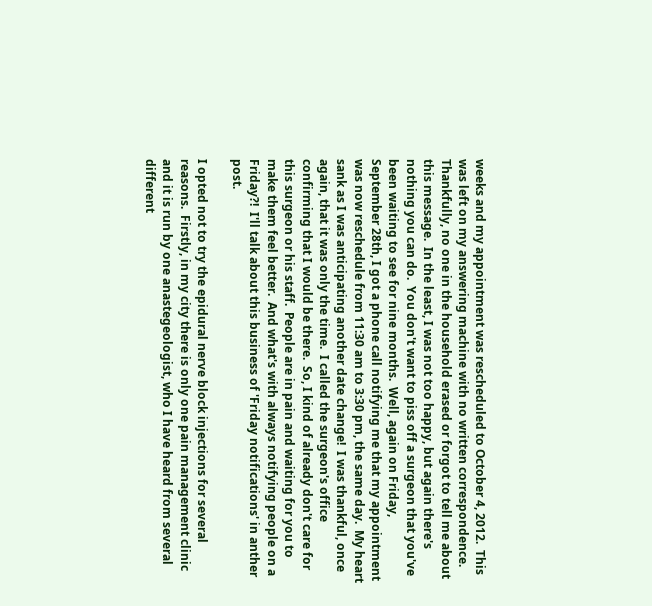weeks and my appointment was rescheduled to October 4, 2012.  This was left on my answering machine with no written correspondence.  Thankfully, no one in the household erased or forgot to tell me about this message.  In the least, I was not too happy, but again there's nothing you can do.  You don't want to piss off a surgeon that you've been waiting to see for nine months.  Well, again on Friday, September 28th, I got a phone call notifying me that my appointment was now reschedule from 11:30 am to 3:30 pm, the same day.  My heart sank as I was anticipating another date change!  I was thankful, once again, that it was only the time.  I called the surgeon's office confirming that I would be there.  So, I kind of already don't care for this surgeon or his staff.  People are in pain and waiting for you to make them feel better.  And what's with always notifying people on a Friday?!  I'll talk about this business of 'Friday notifications' in anther post.

I opted not to try the epidural nerve block injections for several reasons.  Firstly, in my city there is only one pain management clinic and it is run by one anastegeologist, who I have heard from several different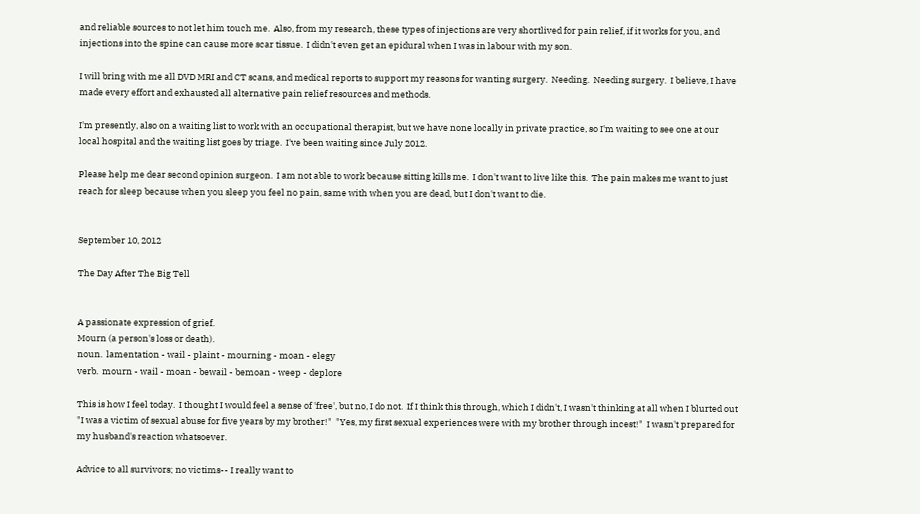and reliable sources to not let him touch me.  Also, from my research, these types of injections are very shortlived for pain relief, if it works for you, and injections into the spine can cause more scar tissue.  I didn't even get an epidural when I was in labour with my son.

I will bring with me all DVD MRI and CT scans, and medical reports to support my reasons for wanting surgery.  Needing.  Needing surgery.  I believe, I have made every effort and exhausted all alternative pain relief resources and methods.

I'm presently, also on a waiting list to work with an occupational therapist, but we have none locally in private practice, so I'm waiting to see one at our local hospital and the waiting list goes by triage.  I've been waiting since July 2012.

Please help me dear second opinion surgeon.  I am not able to work because sitting kills me.  I don't want to live like this.  The pain makes me want to just reach for sleep because when you sleep you feel no pain, same with when you are dead, but I don't want to die.


September 10, 2012

The Day After The Big Tell


A passionate expression of grief.
Mourn (a person's loss or death).
noun.  lamentation - wail - plaint - mourning - moan - elegy
verb.  mourn - wail - moan - bewail - bemoan - weep - deplore

This is how I feel today.  I thought I would feel a sense of 'free', but no, I do not.  If I think this through, which I didn't, I wasn't thinking at all when I blurted out "I was a victim of sexual abuse for five years by my brother!"  "Yes, my first sexual experiences were with my brother through incest!"  I wasn't prepared for my husband's reaction whatsoever.

Advice to all survivors; no victims-- I really want to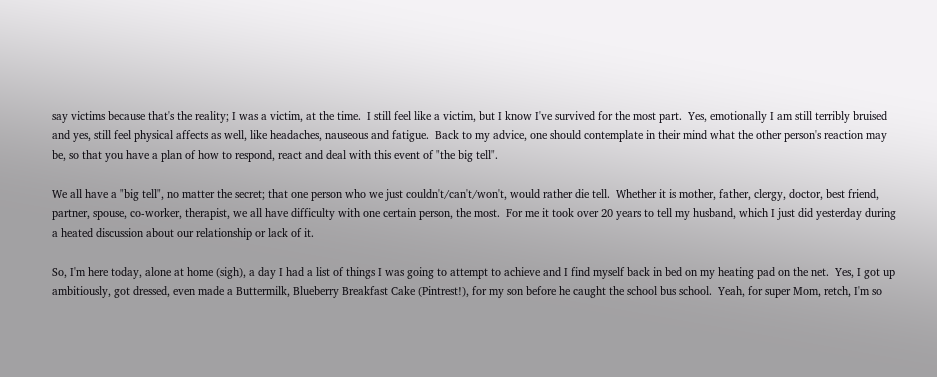say victims because that's the reality; I was a victim, at the time.  I still feel like a victim, but I know I've survived for the most part.  Yes, emotionally I am still terribly bruised and yes, still feel physical affects as well, like headaches, nauseous and fatigue.  Back to my advice, one should contemplate in their mind what the other person's reaction may be, so that you have a plan of how to respond, react and deal with this event of "the big tell".

We all have a "big tell", no matter the secret; that one person who we just couldn't/can't/won't, would rather die tell.  Whether it is mother, father, clergy, doctor, best friend, partner, spouse, co-worker, therapist, we all have difficulty with one certain person, the most.  For me it took over 20 years to tell my husband, which I just did yesterday during a heated discussion about our relationship or lack of it.

So, I'm here today, alone at home (sigh), a day I had a list of things I was going to attempt to achieve and I find myself back in bed on my heating pad on the net.  Yes, I got up ambitiously, got dressed, even made a Buttermilk, Blueberry Breakfast Cake (Pintrest!), for my son before he caught the school bus school.  Yeah, for super Mom, retch, I'm so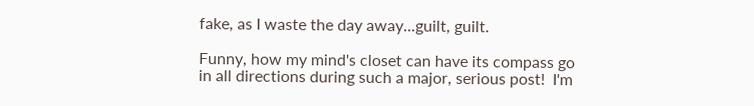fake, as I waste the day away...guilt, guilt.

Funny, how my mind's closet can have its compass go in all directions during such a major, serious post!  I'm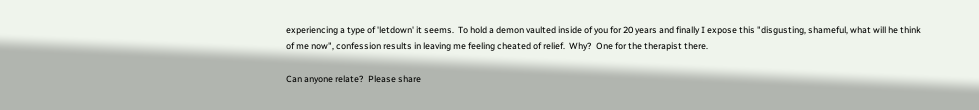experiencing a type of 'letdown' it seems.  To hold a demon vaulted inside of you for 20 years and finally I expose this "disgusting, shameful, what will he think of me now", confession results in leaving me feeling cheated of relief.  Why?  One for the therapist there.

Can anyone relate?  Please share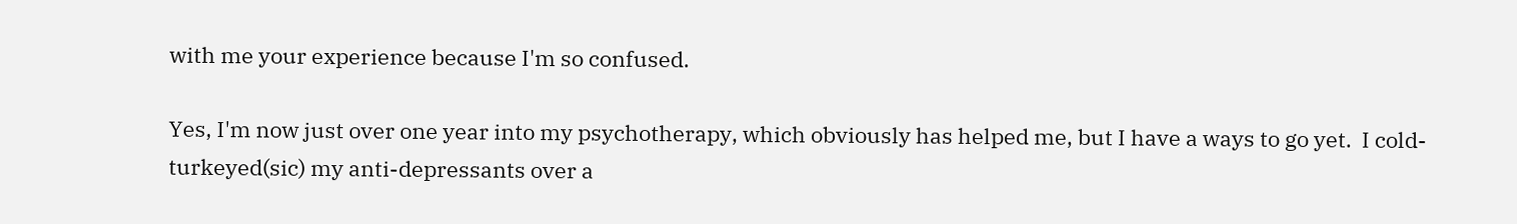with me your experience because I'm so confused.

Yes, I'm now just over one year into my psychotherapy, which obviously has helped me, but I have a ways to go yet.  I cold-turkeyed(sic) my anti-depressants over a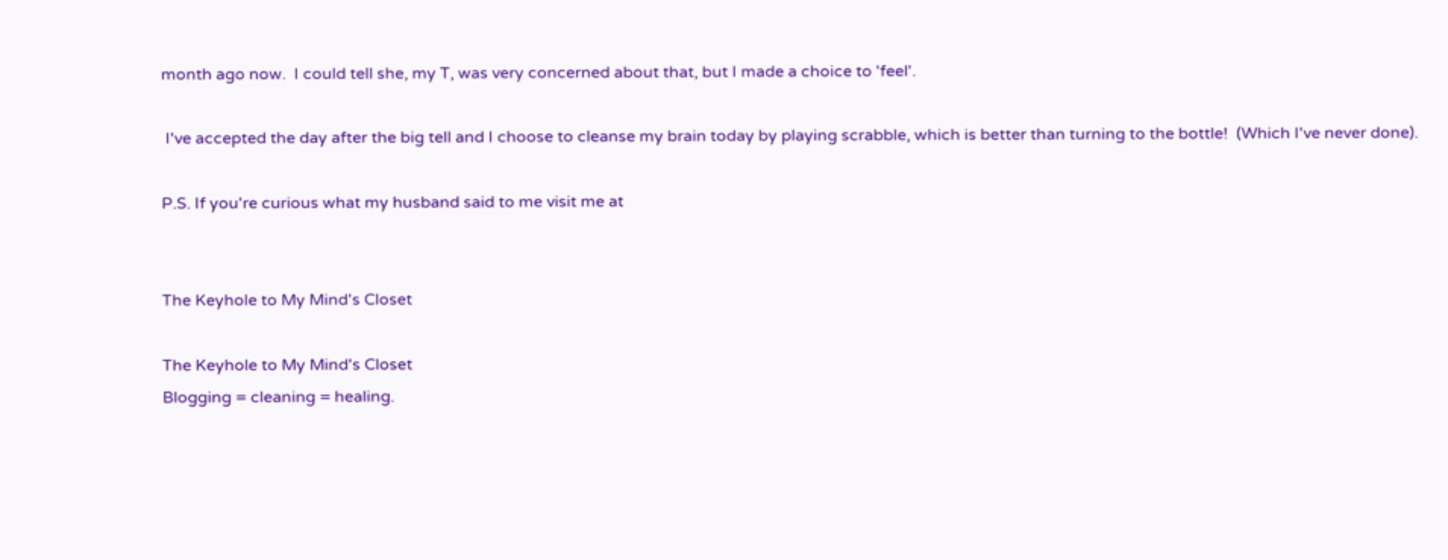month ago now.  I could tell she, my T, was very concerned about that, but I made a choice to 'feel'.

 I've accepted the day after the big tell and I choose to cleanse my brain today by playing scrabble, which is better than turning to the bottle!  (Which I've never done).

P.S. If you're curious what my husband said to me visit me at


The Keyhole to My Mind's Closet

The Keyhole to My Mind's Closet
Blogging = cleaning = healing.